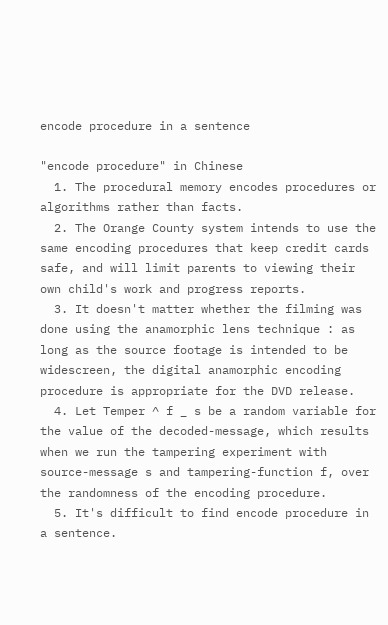encode procedure in a sentence

"encode procedure" in Chinese
  1. The procedural memory encodes procedures or algorithms rather than facts.
  2. The Orange County system intends to use the same encoding procedures that keep credit cards safe, and will limit parents to viewing their own child's work and progress reports.
  3. It doesn't matter whether the filming was done using the anamorphic lens technique : as long as the source footage is intended to be widescreen, the digital anamorphic encoding procedure is appropriate for the DVD release.
  4. Let Temper ^ f _ s be a random variable for the value of the decoded-message, which results when we run the tampering experiment with source-message s and tampering-function f, over the randomness of the encoding procedure.
  5. It's difficult to find encode procedure in a sentence.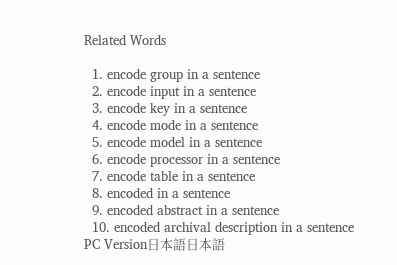Related Words

  1. encode group in a sentence
  2. encode input in a sentence
  3. encode key in a sentence
  4. encode mode in a sentence
  5. encode model in a sentence
  6. encode processor in a sentence
  7. encode table in a sentence
  8. encoded in a sentence
  9. encoded abstract in a sentence
  10. encoded archival description in a sentence
PC Version日本語日本語